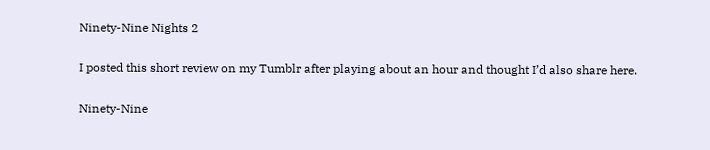Ninety-Nine Nights 2

I posted this short review on my Tumblr after playing about an hour and thought I’d also share here.

Ninety-Nine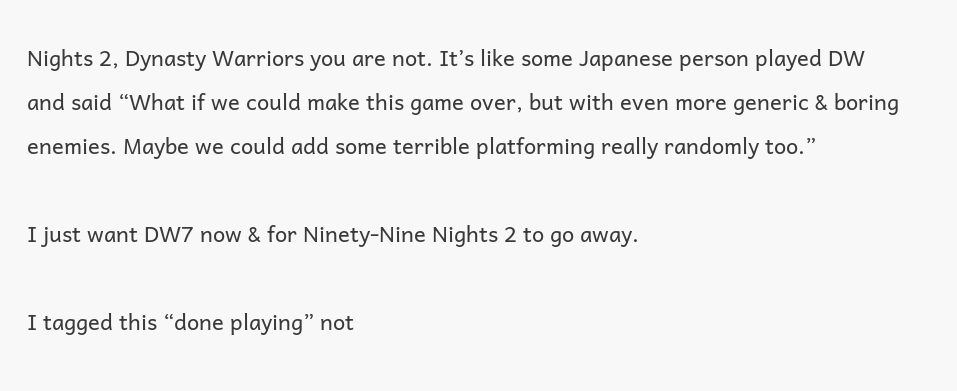Nights 2, Dynasty Warriors you are not. It’s like some Japanese person played DW and said “What if we could make this game over, but with even more generic & boring enemies. Maybe we could add some terrible platforming really randomly too.”

I just want DW7 now & for Ninety-Nine Nights 2 to go away.

I tagged this “done playing” not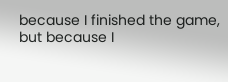because I finished the game, but because I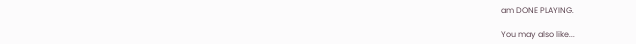am DONE PLAYING.

You may also like...